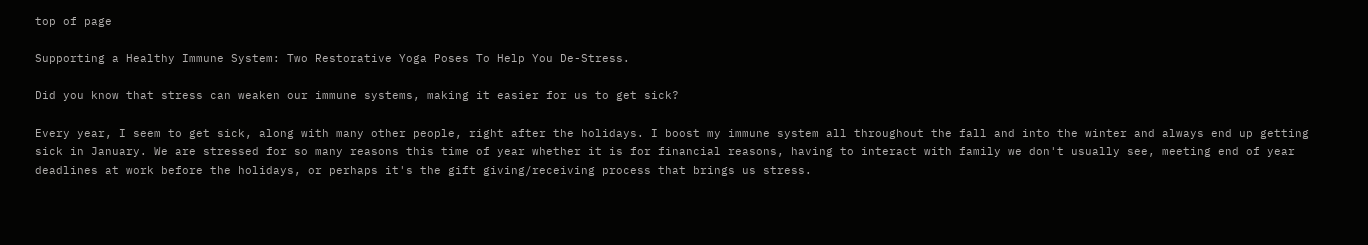top of page

Supporting a Healthy Immune System: Two Restorative Yoga Poses To Help You De-Stress.

Did you know that stress can weaken our immune systems, making it easier for us to get sick?

Every year, I seem to get sick, along with many other people, right after the holidays. I boost my immune system all throughout the fall and into the winter and always end up getting sick in January. We are stressed for so many reasons this time of year whether it is for financial reasons, having to interact with family we don't usually see, meeting end of year deadlines at work before the holidays, or perhaps it's the gift giving/receiving process that brings us stress.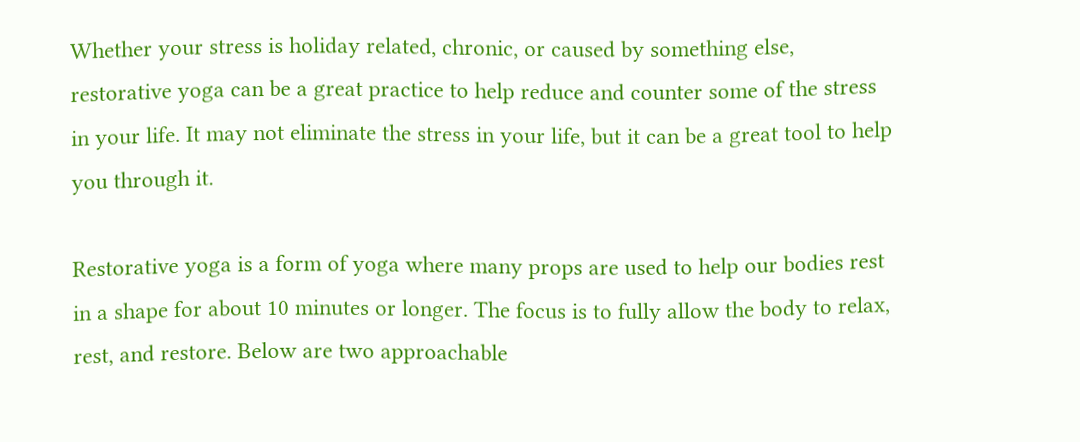Whether your stress is holiday related, chronic, or caused by something else, restorative yoga can be a great practice to help reduce and counter some of the stress in your life. It may not eliminate the stress in your life, but it can be a great tool to help you through it.

Restorative yoga is a form of yoga where many props are used to help our bodies rest in a shape for about 10 minutes or longer. The focus is to fully allow the body to relax, rest, and restore. Below are two approachable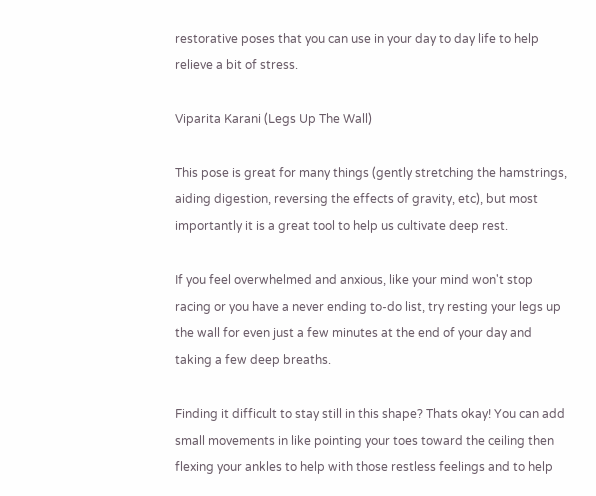restorative poses that you can use in your day to day life to help relieve a bit of stress.

Viparita Karani (Legs Up The Wall)

This pose is great for many things (gently stretching the hamstrings, aiding digestion, reversing the effects of gravity, etc), but most importantly it is a great tool to help us cultivate deep rest.

If you feel overwhelmed and anxious, like your mind won't stop racing or you have a never ending to-do list, try resting your legs up the wall for even just a few minutes at the end of your day and taking a few deep breaths.

Finding it difficult to stay still in this shape? Thats okay! You can add small movements in like pointing your toes toward the ceiling then flexing your ankles to help with those restless feelings and to help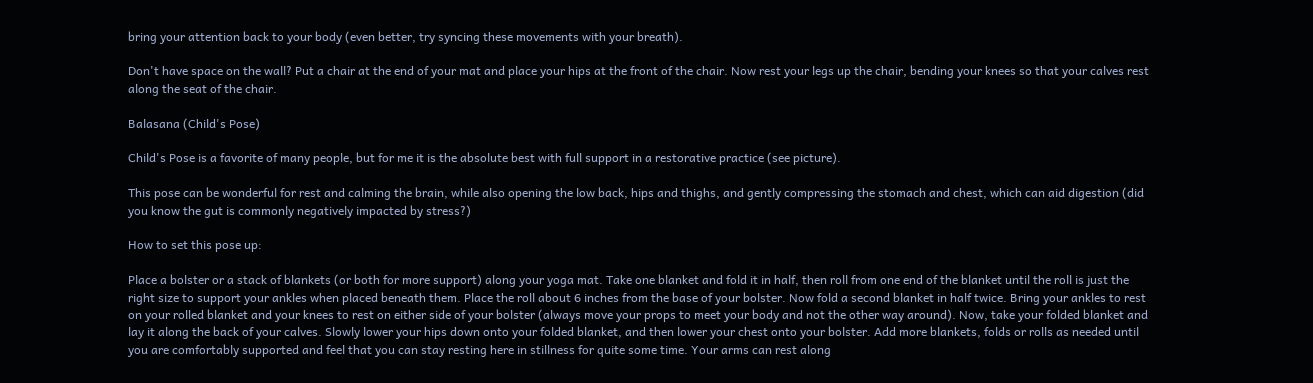bring your attention back to your body (even better, try syncing these movements with your breath).

Don't have space on the wall? Put a chair at the end of your mat and place your hips at the front of the chair. Now rest your legs up the chair, bending your knees so that your calves rest along the seat of the chair.

Balasana (Child's Pose)

Child's Pose is a favorite of many people, but for me it is the absolute best with full support in a restorative practice (see picture).

This pose can be wonderful for rest and calming the brain, while also opening the low back, hips and thighs, and gently compressing the stomach and chest, which can aid digestion (did you know the gut is commonly negatively impacted by stress?)

How to set this pose up:

Place a bolster or a stack of blankets (or both for more support) along your yoga mat. Take one blanket and fold it in half, then roll from one end of the blanket until the roll is just the right size to support your ankles when placed beneath them. Place the roll about 6 inches from the base of your bolster. Now fold a second blanket in half twice. Bring your ankles to rest on your rolled blanket and your knees to rest on either side of your bolster (always move your props to meet your body and not the other way around). Now, take your folded blanket and lay it along the back of your calves. Slowly lower your hips down onto your folded blanket, and then lower your chest onto your bolster. Add more blankets, folds or rolls as needed until you are comfortably supported and feel that you can stay resting here in stillness for quite some time. Your arms can rest along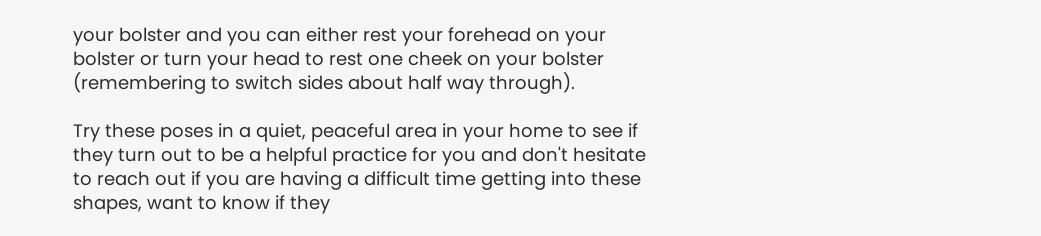your bolster and you can either rest your forehead on your bolster or turn your head to rest one cheek on your bolster (remembering to switch sides about half way through).

Try these poses in a quiet, peaceful area in your home to see if they turn out to be a helpful practice for you and don't hesitate to reach out if you are having a difficult time getting into these shapes, want to know if they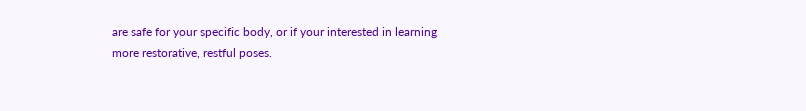are safe for your specific body, or if your interested in learning more restorative, restful poses.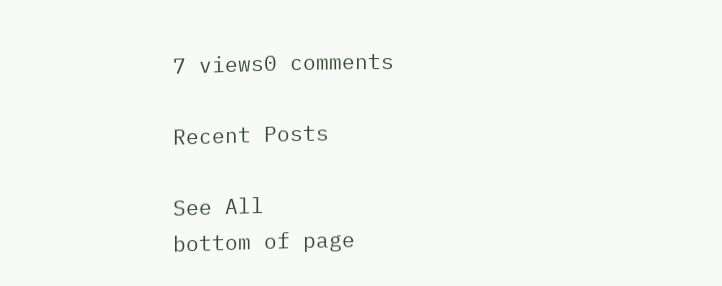7 views0 comments

Recent Posts

See All
bottom of page